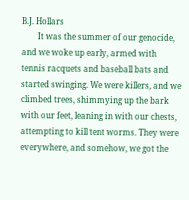B.J. Hollars
        It was the summer of our genocide, and we woke up early, armed with tennis racquets and baseball bats and started swinging. We were killers, and we climbed trees, shimmying up the bark with our feet, leaning in with our chests, attempting to kill tent worms. They were everywhere, and somehow, we got the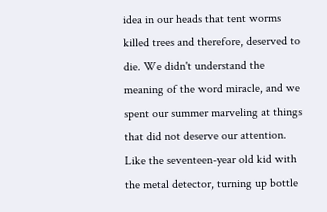idea in our heads that tent worms killed trees and therefore, deserved to die. We didn't understand the meaning of the word miracle, and we spent our summer marveling at things that did not deserve our attention. Like the seventeen-year old kid with the metal detector, turning up bottle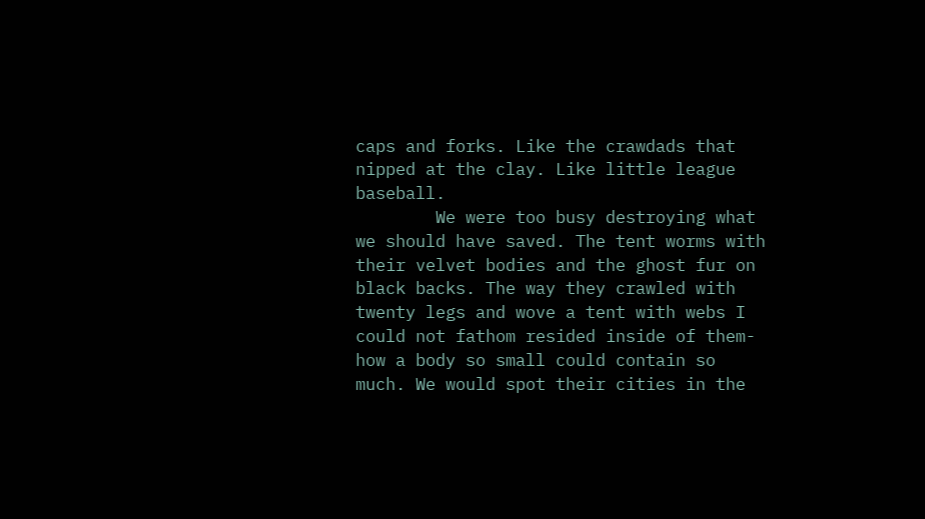caps and forks. Like the crawdads that nipped at the clay. Like little league baseball.
        We were too busy destroying what we should have saved. The tent worms with their velvet bodies and the ghost fur on black backs. The way they crawled with twenty legs and wove a tent with webs I could not fathom resided inside of them- how a body so small could contain so much. We would spot their cities in the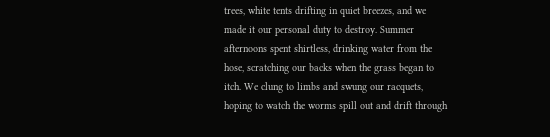trees, white tents drifting in quiet breezes, and we made it our personal duty to destroy. Summer afternoons spent shirtless, drinking water from the hose, scratching our backs when the grass began to itch. We clung to limbs and swung our racquets, hoping to watch the worms spill out and drift through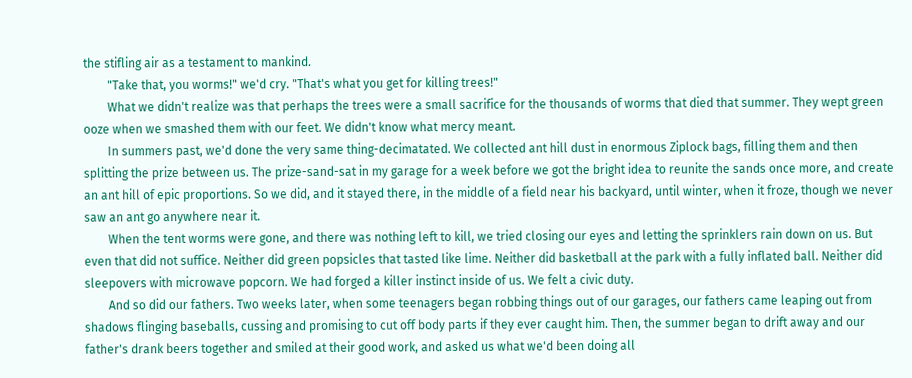the stifling air as a testament to mankind.
        "Take that, you worms!" we'd cry. "That's what you get for killing trees!"
        What we didn't realize was that perhaps the trees were a small sacrifice for the thousands of worms that died that summer. They wept green ooze when we smashed them with our feet. We didn't know what mercy meant.
        In summers past, we'd done the very same thing-decimatated. We collected ant hill dust in enormous Ziplock bags, filling them and then splitting the prize between us. The prize-sand-sat in my garage for a week before we got the bright idea to reunite the sands once more, and create an ant hill of epic proportions. So we did, and it stayed there, in the middle of a field near his backyard, until winter, when it froze, though we never saw an ant go anywhere near it.
        When the tent worms were gone, and there was nothing left to kill, we tried closing our eyes and letting the sprinklers rain down on us. But even that did not suffice. Neither did green popsicles that tasted like lime. Neither did basketball at the park with a fully inflated ball. Neither did sleepovers with microwave popcorn. We had forged a killer instinct inside of us. We felt a civic duty.
        And so did our fathers. Two weeks later, when some teenagers began robbing things out of our garages, our fathers came leaping out from shadows flinging baseballs, cussing and promising to cut off body parts if they ever caught him. Then, the summer began to drift away and our father's drank beers together and smiled at their good work, and asked us what we'd been doing all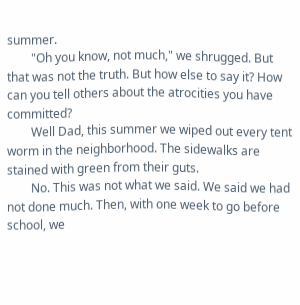summer.
        "Oh you know, not much," we shrugged. But that was not the truth. But how else to say it? How can you tell others about the atrocities you have committed?
        Well Dad, this summer we wiped out every tent worm in the neighborhood. The sidewalks are stained with green from their guts.
        No. This was not what we said. We said we had not done much. Then, with one week to go before school, we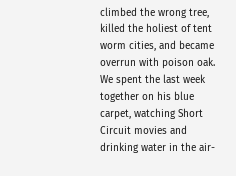climbed the wrong tree, killed the holiest of tent worm cities, and became overrun with poison oak. We spent the last week together on his blue carpet, watching Short Circuit movies and drinking water in the air-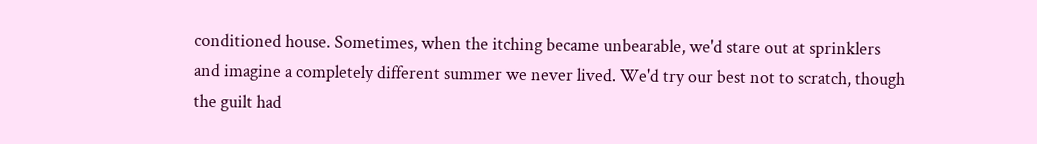conditioned house. Sometimes, when the itching became unbearable, we'd stare out at sprinklers and imagine a completely different summer we never lived. We'd try our best not to scratch, though the guilt had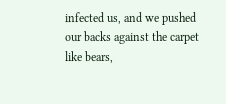infected us, and we pushed our backs against the carpet like bears,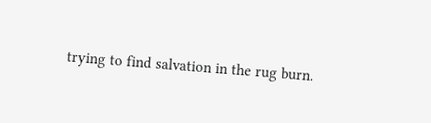trying to find salvation in the rug burn.